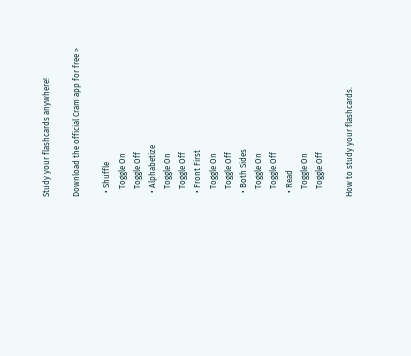Study your flashcards anywhere!

Download the official Cram app for free >

  • Shuffle
    Toggle On
    Toggle Off
  • Alphabetize
    Toggle On
    Toggle Off
  • Front First
    Toggle On
    Toggle Off
  • Both Sides
    Toggle On
    Toggle Off
  • Read
    Toggle On
    Toggle Off

How to study your flashcards.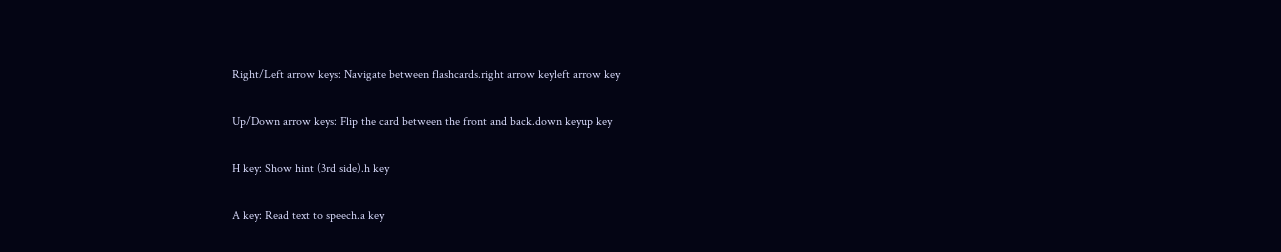Right/Left arrow keys: Navigate between flashcards.right arrow keyleft arrow key

Up/Down arrow keys: Flip the card between the front and back.down keyup key

H key: Show hint (3rd side).h key

A key: Read text to speech.a key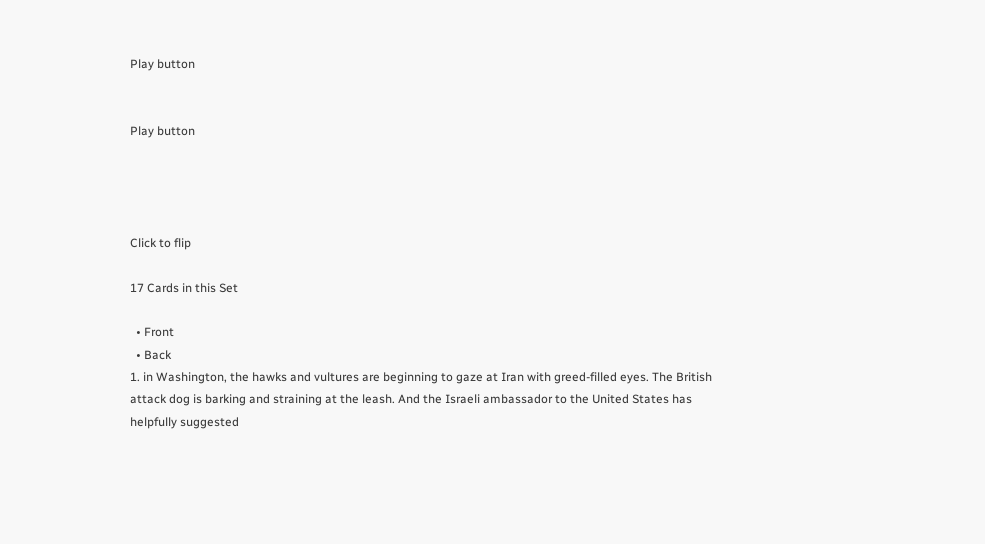Play button


Play button




Click to flip

17 Cards in this Set

  • Front
  • Back
1. in Washington, the hawks and vultures are beginning to gaze at Iran with greed-filled eyes. The British attack dog is barking and straining at the leash. And the Israeli ambassador to the United States has helpfully suggested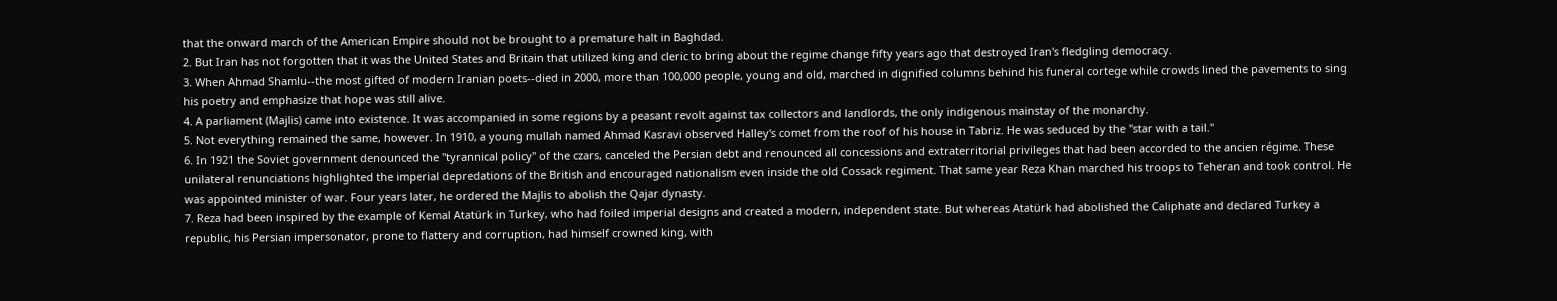that the onward march of the American Empire should not be brought to a premature halt in Baghdad.
2. But Iran has not forgotten that it was the United States and Britain that utilized king and cleric to bring about the regime change fifty years ago that destroyed Iran's fledgling democracy.
3. When Ahmad Shamlu--the most gifted of modern Iranian poets--died in 2000, more than 100,000 people, young and old, marched in dignified columns behind his funeral cortege while crowds lined the pavements to sing his poetry and emphasize that hope was still alive.
4. A parliament (Majlis) came into existence. It was accompanied in some regions by a peasant revolt against tax collectors and landlords, the only indigenous mainstay of the monarchy.
5. Not everything remained the same, however. In 1910, a young mullah named Ahmad Kasravi observed Halley's comet from the roof of his house in Tabriz. He was seduced by the "star with a tail."
6. In 1921 the Soviet government denounced the "tyrannical policy" of the czars, canceled the Persian debt and renounced all concessions and extraterritorial privileges that had been accorded to the ancien régime. These unilateral renunciations highlighted the imperial depredations of the British and encouraged nationalism even inside the old Cossack regiment. That same year Reza Khan marched his troops to Teheran and took control. He was appointed minister of war. Four years later, he ordered the Majlis to abolish the Qajar dynasty.
7. Reza had been inspired by the example of Kemal Atatürk in Turkey, who had foiled imperial designs and created a modern, independent state. But whereas Atatürk had abolished the Caliphate and declared Turkey a republic, his Persian impersonator, prone to flattery and corruption, had himself crowned king, with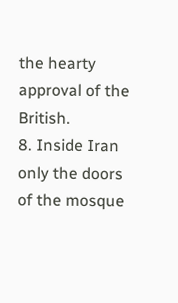the hearty approval of the British.
8. Inside Iran only the doors of the mosque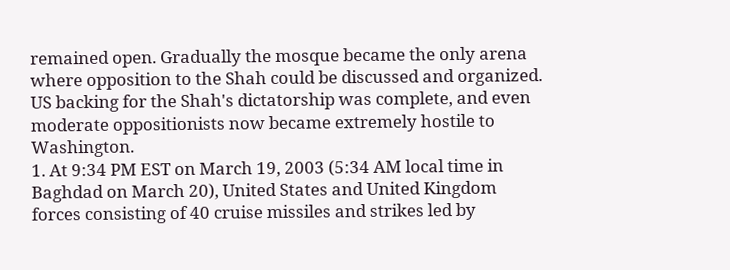remained open. Gradually the mosque became the only arena where opposition to the Shah could be discussed and organized. US backing for the Shah's dictatorship was complete, and even moderate oppositionists now became extremely hostile to Washington.
1. At 9:34 PM EST on March 19, 2003 (5:34 AM local time in Baghdad on March 20), United States and United Kingdom forces consisting of 40 cruise missiles and strikes led by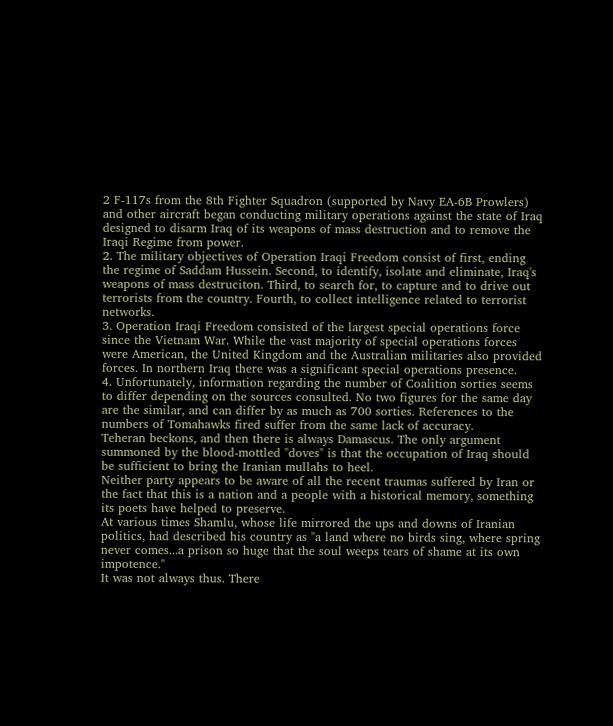2 F-117s from the 8th Fighter Squadron (supported by Navy EA-6B Prowlers) and other aircraft began conducting military operations against the state of Iraq designed to disarm Iraq of its weapons of mass destruction and to remove the Iraqi Regime from power.
2. The military objectives of Operation Iraqi Freedom consist of first, ending the regime of Saddam Hussein. Second, to identify, isolate and eliminate, Iraq's weapons of mass destruciton. Third, to search for, to capture and to drive out terrorists from the country. Fourth, to collect intelligence related to terrorist networks.
3. Operation Iraqi Freedom consisted of the largest special operations force since the Vietnam War. While the vast majority of special operations forces were American, the United Kingdom and the Australian militaries also provided forces. In northern Iraq there was a significant special operations presence.
4. Unfortunately, information regarding the number of Coalition sorties seems to differ depending on the sources consulted. No two figures for the same day are the similar, and can differ by as much as 700 sorties. References to the numbers of Tomahawks fired suffer from the same lack of accuracy.
Teheran beckons, and then there is always Damascus. The only argument summoned by the blood-mottled "doves" is that the occupation of Iraq should be sufficient to bring the Iranian mullahs to heel.
Neither party appears to be aware of all the recent traumas suffered by Iran or the fact that this is a nation and a people with a historical memory, something its poets have helped to preserve.
At various times Shamlu, whose life mirrored the ups and downs of Iranian politics, had described his country as "a land where no birds sing, where spring never comes...a prison so huge that the soul weeps tears of shame at its own impotence."
It was not always thus. There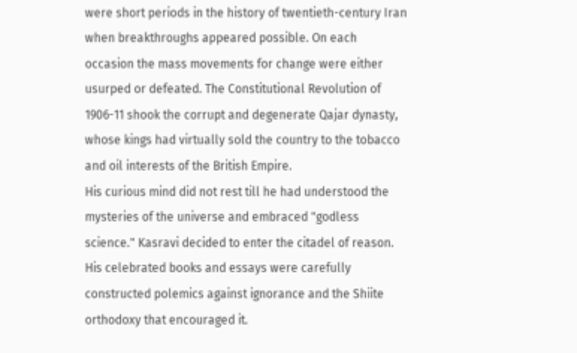were short periods in the history of twentieth-century Iran when breakthroughs appeared possible. On each occasion the mass movements for change were either usurped or defeated. The Constitutional Revolution of 1906-11 shook the corrupt and degenerate Qajar dynasty, whose kings had virtually sold the country to the tobacco and oil interests of the British Empire.
His curious mind did not rest till he had understood the mysteries of the universe and embraced "godless science." Kasravi decided to enter the citadel of reason. His celebrated books and essays were carefully constructed polemics against ignorance and the Shiite orthodoxy that encouraged it.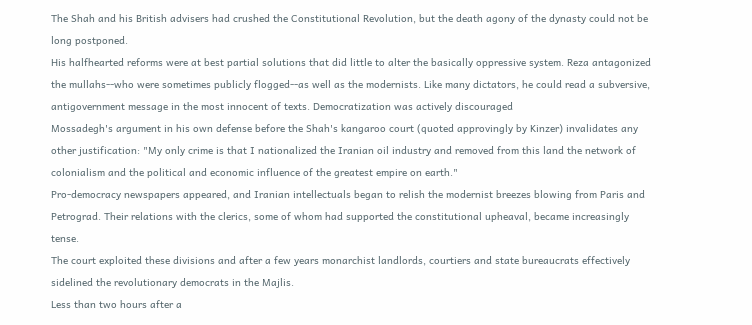The Shah and his British advisers had crushed the Constitutional Revolution, but the death agony of the dynasty could not be long postponed.
His halfhearted reforms were at best partial solutions that did little to alter the basically oppressive system. Reza antagonized the mullahs--who were sometimes publicly flogged--as well as the modernists. Like many dictators, he could read a subversive, antigovernment message in the most innocent of texts. Democratization was actively discouraged
Mossadegh's argument in his own defense before the Shah's kangaroo court (quoted approvingly by Kinzer) invalidates any other justification: "My only crime is that I nationalized the Iranian oil industry and removed from this land the network of colonialism and the political and economic influence of the greatest empire on earth."
Pro-democracy newspapers appeared, and Iranian intellectuals began to relish the modernist breezes blowing from Paris and Petrograd. Their relations with the clerics, some of whom had supported the constitutional upheaval, became increasingly tense.
The court exploited these divisions and after a few years monarchist landlords, courtiers and state bureaucrats effectively sidelined the revolutionary democrats in the Majlis.
Less than two hours after a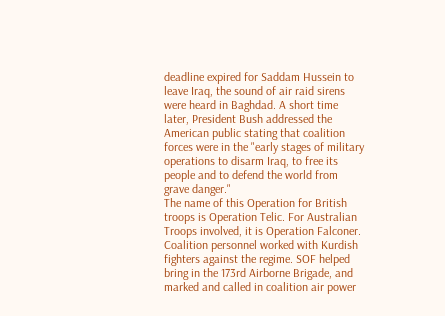deadline expired for Saddam Hussein to leave Iraq, the sound of air raid sirens were heard in Baghdad. A short time later, President Bush addressed the American public stating that coalition forces were in the "early stages of military operations to disarm Iraq, to free its people and to defend the world from grave danger."
The name of this Operation for British troops is Operation Telic. For Australian Troops involved, it is Operation Falconer.
Coalition personnel worked with Kurdish fighters against the regime. SOF helped bring in the 173rd Airborne Brigade, and marked and called in coalition air power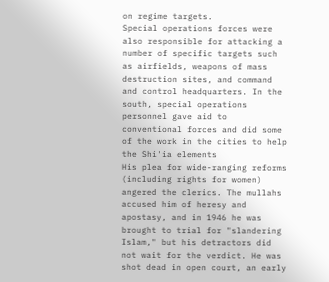on regime targets.
Special operations forces were also responsible for attacking a number of specific targets such as airfields, weapons of mass destruction sites, and command and control headquarters. In the south, special operations personnel gave aid to conventional forces and did some of the work in the cities to help the Shi'ia elements
His plea for wide-ranging reforms (including rights for women) angered the clerics. The mullahs accused him of heresy and apostasy, and in 1946 he was brought to trial for "slandering Islam," but his detractors did not wait for the verdict. He was shot dead in open court, an early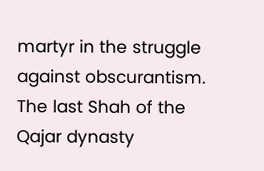martyr in the struggle against obscurantism.
The last Shah of the Qajar dynasty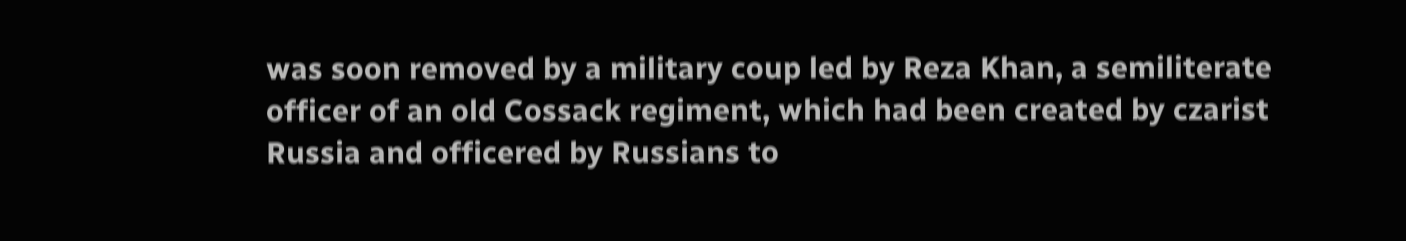was soon removed by a military coup led by Reza Khan, a semiliterate officer of an old Cossack regiment, which had been created by czarist Russia and officered by Russians to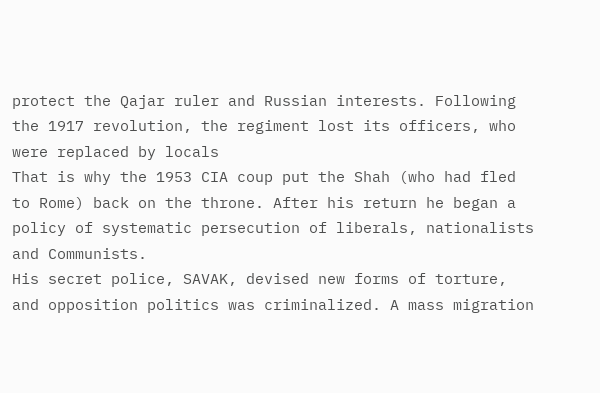protect the Qajar ruler and Russian interests. Following the 1917 revolution, the regiment lost its officers, who were replaced by locals
That is why the 1953 CIA coup put the Shah (who had fled to Rome) back on the throne. After his return he began a policy of systematic persecution of liberals, nationalists and Communists.
His secret police, SAVAK, devised new forms of torture, and opposition politics was criminalized. A mass migration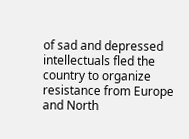of sad and depressed intellectuals fled the country to organize resistance from Europe and North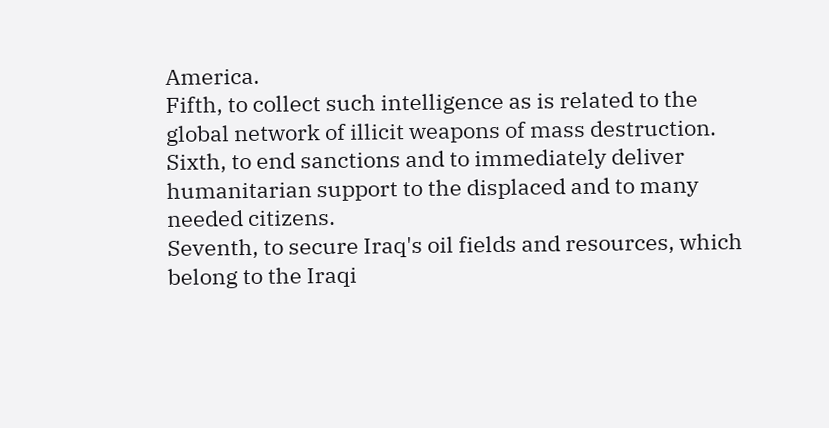America.
Fifth, to collect such intelligence as is related to the global network of illicit weapons of mass destruction. Sixth, to end sanctions and to immediately deliver humanitarian support to the displaced and to many needed citizens.
Seventh, to secure Iraq's oil fields and resources, which belong to the Iraqi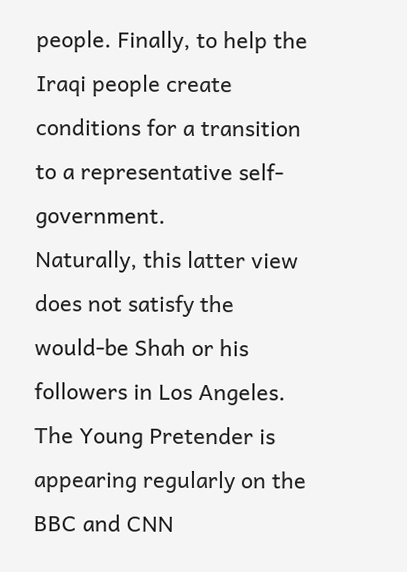people. Finally, to help the Iraqi people create conditions for a transition to a representative self-government.
Naturally, this latter view does not satisfy the would-be Shah or his followers in Los Angeles.
The Young Pretender is appearing regularly on the BBC and CNN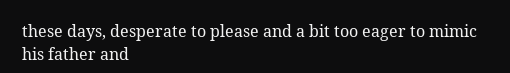these days, desperate to please and a bit too eager to mimic his father and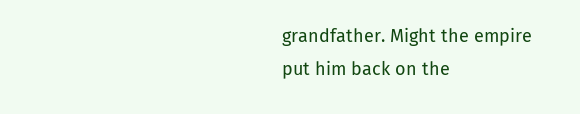grandfather. Might the empire put him back on the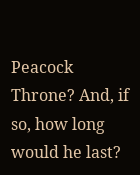Peacock Throne? And, if so, how long would he last?